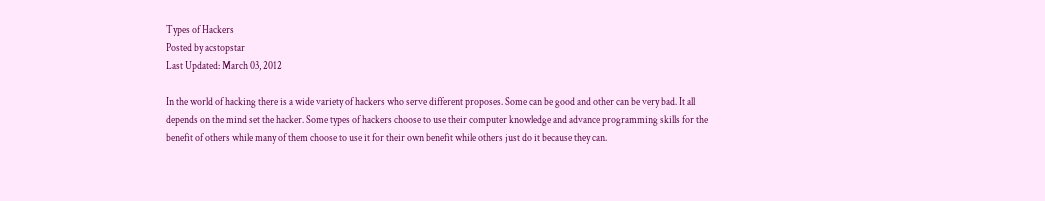Types of Hackers
Posted by acstopstar
Last Updated: March 03, 2012

In the world of hacking there is a wide variety of hackers who serve different proposes. Some can be good and other can be very bad. It all depends on the mind set the hacker. Some types of hackers choose to use their computer knowledge and advance programming skills for the benefit of others while many of them choose to use it for their own benefit while others just do it because they can.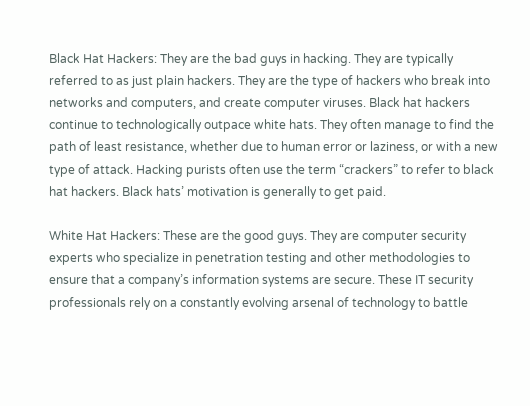Black Hat Hackers: They are the bad guys in hacking. They are typically referred to as just plain hackers. They are the type of hackers who break into networks and computers, and create computer viruses. Black hat hackers continue to technologically outpace white hats. They often manage to find the path of least resistance, whether due to human error or laziness, or with a new type of attack. Hacking purists often use the term “crackers” to refer to black hat hackers. Black hats’ motivation is generally to get paid.

White Hat Hackers: These are the good guys. They are computer security experts who specialize in penetration testing and other methodologies to ensure that a company’s information systems are secure. These IT security professionals rely on a constantly evolving arsenal of technology to battle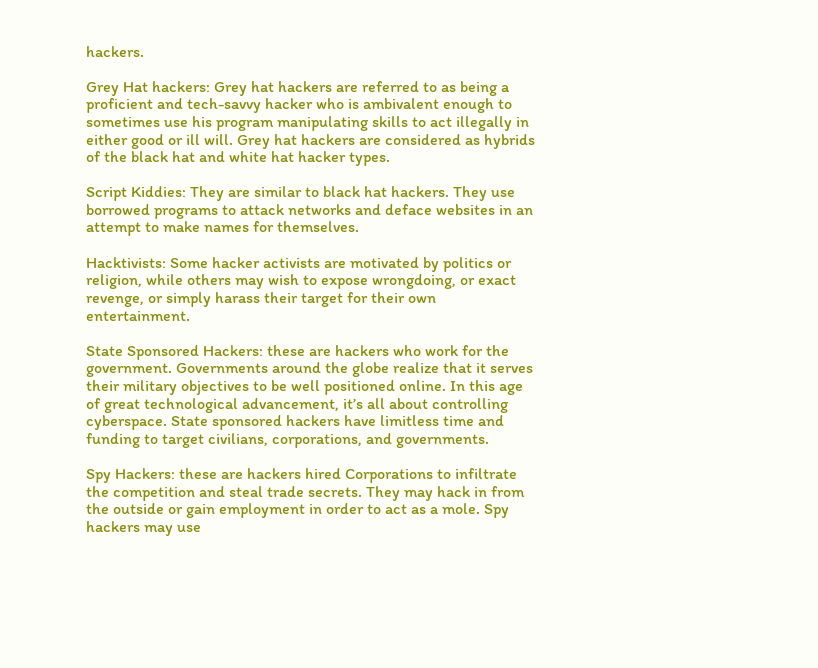hackers.

Grey Hat hackers: Grey hat hackers are referred to as being a proficient and tech-savvy hacker who is ambivalent enough to sometimes use his program manipulating skills to act illegally in either good or ill will. Grey hat hackers are considered as hybrids of the black hat and white hat hacker types.

Script Kiddies: They are similar to black hat hackers. They use borrowed programs to attack networks and deface websites in an attempt to make names for themselves.

Hacktivists: Some hacker activists are motivated by politics or religion, while others may wish to expose wrongdoing, or exact revenge, or simply harass their target for their own entertainment.

State Sponsored Hackers: these are hackers who work for the government. Governments around the globe realize that it serves their military objectives to be well positioned online. In this age of great technological advancement, it’s all about controlling cyberspace. State sponsored hackers have limitless time and funding to target civilians, corporations, and governments.

Spy Hackers: these are hackers hired Corporations to infiltrate the competition and steal trade secrets. They may hack in from the outside or gain employment in order to act as a mole. Spy hackers may use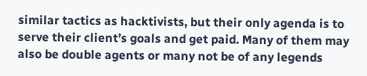similar tactics as hacktivists, but their only agenda is to serve their client’s goals and get paid. Many of them may also be double agents or many not be of any legends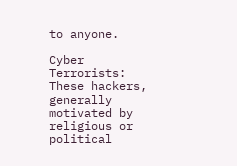to anyone.

Cyber Terrorists: These hackers, generally motivated by religious or political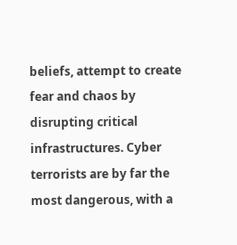beliefs, attempt to create fear and chaos by disrupting critical infrastructures. Cyber terrorists are by far the most dangerous, with a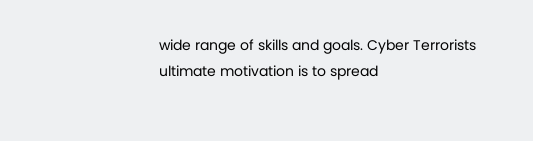wide range of skills and goals. Cyber Terrorists ultimate motivation is to spread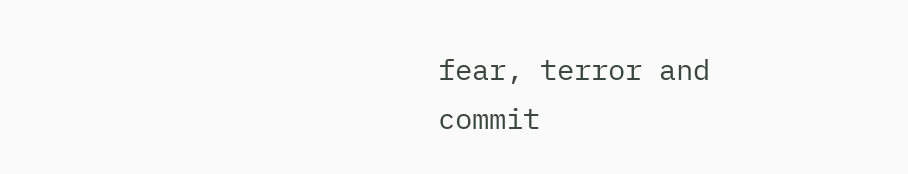fear, terror and commit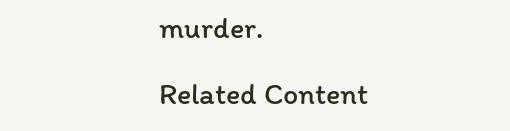murder.

Related Content